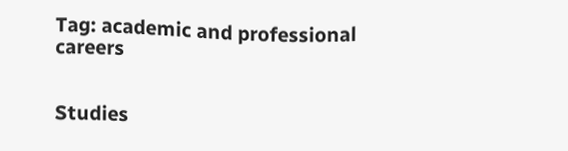Tag: academic and professional careers


Studies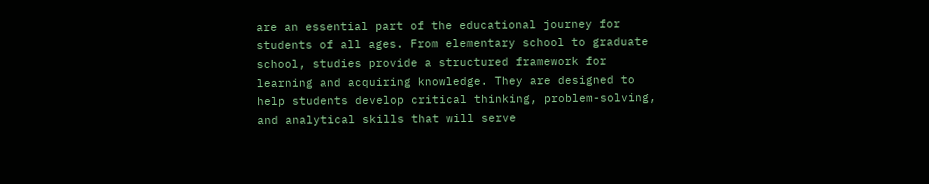are an essential part of the educational journey for students of all ages. From elementary school to graduate school, studies provide a structured framework for learning and acquiring knowledge. They are designed to help students develop critical thinking, problem-solving, and analytical skills that will serve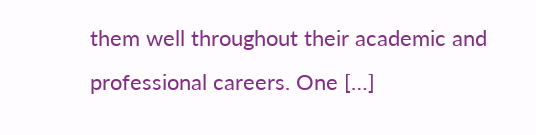them well throughout their academic and professional careers. One […]